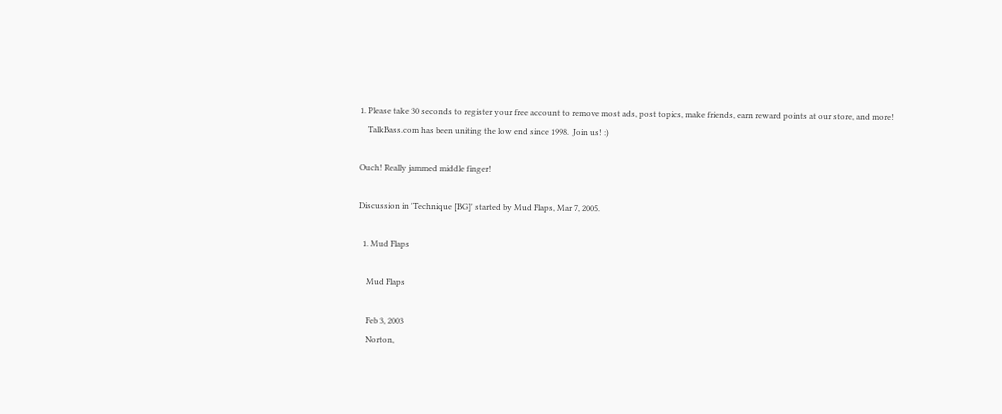1. Please take 30 seconds to register your free account to remove most ads, post topics, make friends, earn reward points at our store, and more!
    TalkBass.com has been uniting the low end since 1998.  Join us! :)

Ouch! Really jammed middle finger!

Discussion in 'Technique [BG]' started by Mud Flaps, Mar 7, 2005.

  1. Mud Flaps

    Mud Flaps

    Feb 3, 2003
    Norton,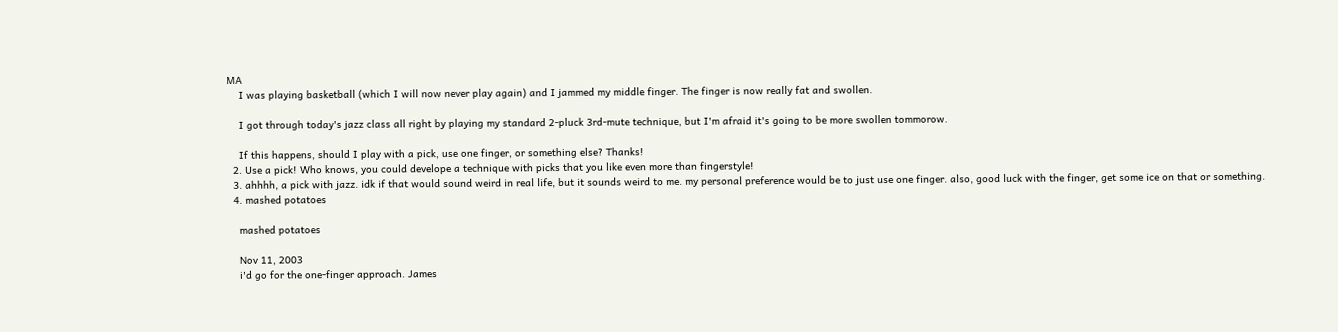MA
    I was playing basketball (which I will now never play again) and I jammed my middle finger. The finger is now really fat and swollen.

    I got through today's jazz class all right by playing my standard 2-pluck 3rd-mute technique, but I'm afraid it's going to be more swollen tommorow.

    If this happens, should I play with a pick, use one finger, or something else? Thanks!
  2. Use a pick! Who knows, you could develope a technique with picks that you like even more than fingerstyle!
  3. ahhhh, a pick with jazz. idk if that would sound weird in real life, but it sounds weird to me. my personal preference would be to just use one finger. also, good luck with the finger, get some ice on that or something.
  4. mashed potatoes

    mashed potatoes

    Nov 11, 2003
    i'd go for the one-finger approach. James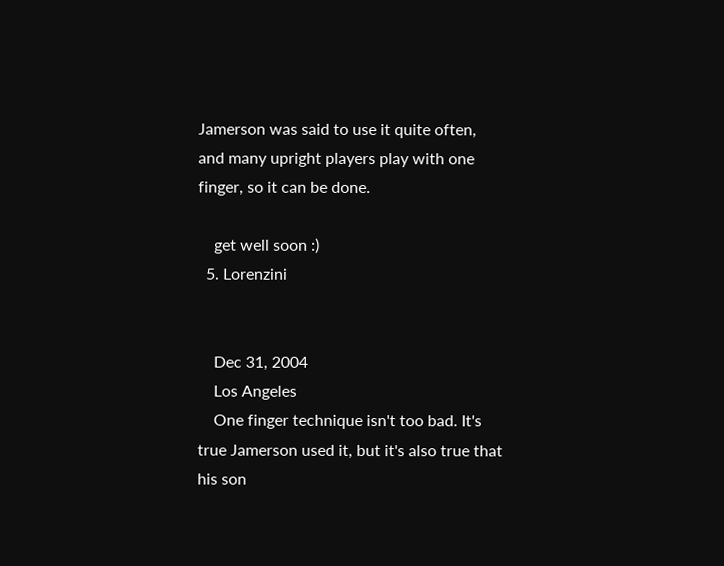Jamerson was said to use it quite often, and many upright players play with one finger, so it can be done.

    get well soon :)
  5. Lorenzini


    Dec 31, 2004
    Los Angeles
    One finger technique isn't too bad. It's true Jamerson used it, but it's also true that his son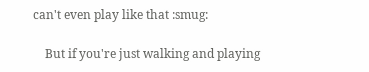can't even play like that :smug:

    But if you're just walking and playing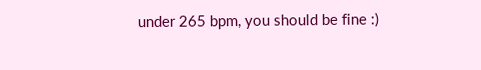under 265 bpm, you should be fine :)